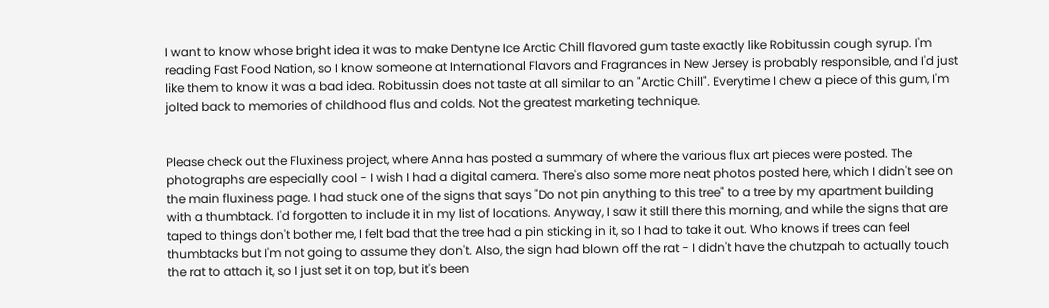I want to know whose bright idea it was to make Dentyne Ice Arctic Chill flavored gum taste exactly like Robitussin cough syrup. I'm reading Fast Food Nation, so I know someone at International Flavors and Fragrances in New Jersey is probably responsible, and I'd just like them to know it was a bad idea. Robitussin does not taste at all similar to an "Arctic Chill". Everytime I chew a piece of this gum, I'm jolted back to memories of childhood flus and colds. Not the greatest marketing technique.


Please check out the Fluxiness project, where Anna has posted a summary of where the various flux art pieces were posted. The photographs are especially cool - I wish I had a digital camera. There's also some more neat photos posted here, which I didn't see on the main fluxiness page. I had stuck one of the signs that says "Do not pin anything to this tree" to a tree by my apartment building with a thumbtack. I'd forgotten to include it in my list of locations. Anyway, I saw it still there this morning, and while the signs that are taped to things don't bother me, I felt bad that the tree had a pin sticking in it, so I had to take it out. Who knows if trees can feel thumbtacks but I'm not going to assume they don't. Also, the sign had blown off the rat - I didn't have the chutzpah to actually touch the rat to attach it, so I just set it on top, but it's been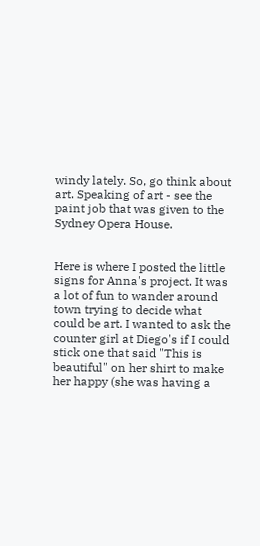windy lately. So, go think about art. Speaking of art - see the paint job that was given to the Sydney Opera House.


Here is where I posted the little signs for Anna's project. It was a lot of fun to wander around town trying to decide what could be art. I wanted to ask the counter girl at Diego's if I could stick one that said "This is beautiful" on her shirt to make her happy (she was having a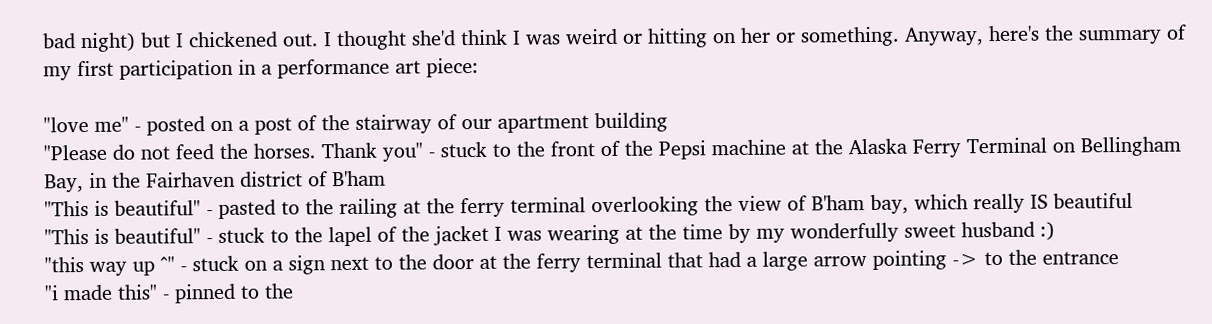bad night) but I chickened out. I thought she'd think I was weird or hitting on her or something. Anyway, here's the summary of my first participation in a performance art piece:

"love me" - posted on a post of the stairway of our apartment building
"Please do not feed the horses. Thank you" - stuck to the front of the Pepsi machine at the Alaska Ferry Terminal on Bellingham Bay, in the Fairhaven district of B'ham
"This is beautiful" - pasted to the railing at the ferry terminal overlooking the view of B'ham bay, which really IS beautiful
"This is beautiful" - stuck to the lapel of the jacket I was wearing at the time by my wonderfully sweet husband :)
"this way up ^" - stuck on a sign next to the door at the ferry terminal that had a large arrow pointing -> to the entrance
"i made this" - pinned to the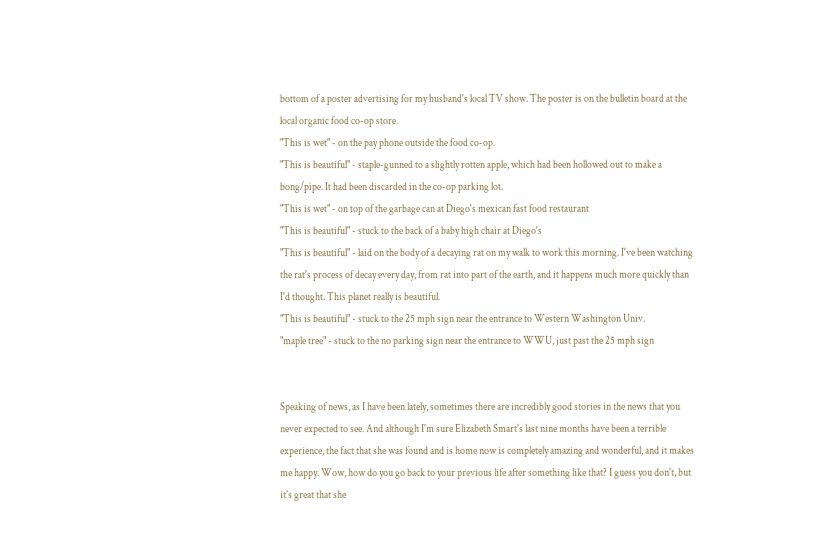bottom of a poster advertising for my husband's local TV show. The poster is on the bulletin board at the local organic food co-op store.
"This is wet" - on the pay phone outside the food co-op.
"This is beautiful" - staple-gunned to a slightly rotten apple, which had been hollowed out to make a bong/pipe. It had been discarded in the co-op parking lot.
"This is wet" - on top of the garbage can at Diego's mexican fast food restaurant
"This is beautiful" - stuck to the back of a baby high chair at Diego's
"This is beautiful" - laid on the body of a decaying rat on my walk to work this morning. I've been watching the rat's process of decay every day, from rat into part of the earth, and it happens much more quickly than I'd thought. This planet really is beautiful.
"This is beautiful" - stuck to the 25 mph sign near the entrance to Western Washington Univ.
"maple tree" - stuck to the no parking sign near the entrance to WWU, just past the 25 mph sign


Speaking of news, as I have been lately, sometimes there are incredibly good stories in the news that you never expected to see. And although I'm sure Elizabeth Smart's last nine months have been a terrible experience, the fact that she was found and is home now is completely amazing and wonderful, and it makes me happy. Wow, how do you go back to your previous life after something like that? I guess you don't, but it's great that she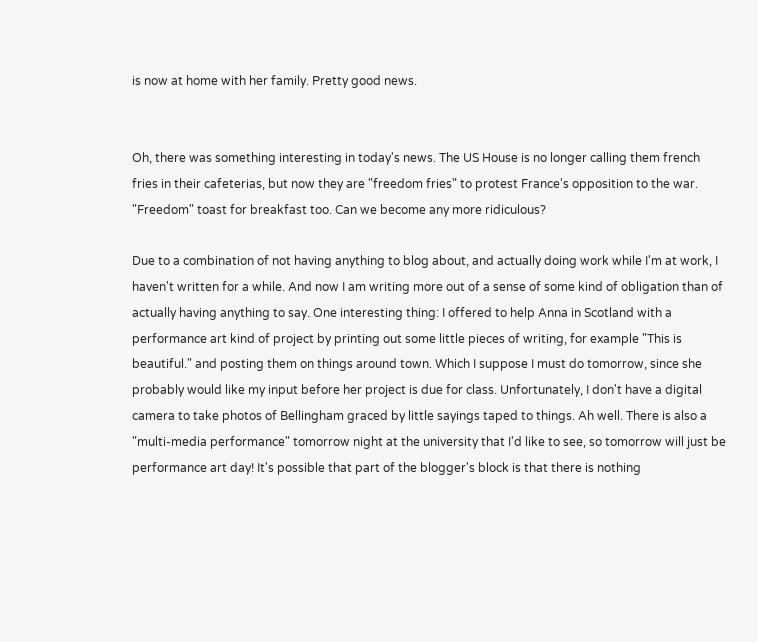is now at home with her family. Pretty good news.


Oh, there was something interesting in today's news. The US House is no longer calling them french fries in their cafeterias, but now they are "freedom fries" to protest France's opposition to the war. "Freedom" toast for breakfast too. Can we become any more ridiculous?

Due to a combination of not having anything to blog about, and actually doing work while I'm at work, I haven't written for a while. And now I am writing more out of a sense of some kind of obligation than of actually having anything to say. One interesting thing: I offered to help Anna in Scotland with a performance art kind of project by printing out some little pieces of writing, for example "This is beautiful." and posting them on things around town. Which I suppose I must do tomorrow, since she probably would like my input before her project is due for class. Unfortunately, I don't have a digital camera to take photos of Bellingham graced by little sayings taped to things. Ah well. There is also a "multi-media performance" tomorrow night at the university that I'd like to see, so tomorrow will just be performance art day! It's possible that part of the blogger's block is that there is nothing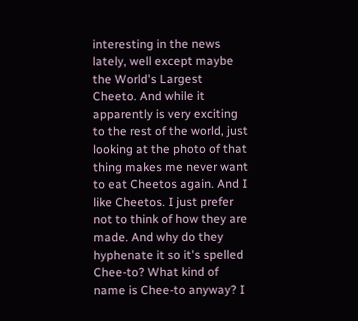interesting in the news lately, well except maybe the World's Largest Cheeto. And while it apparently is very exciting to the rest of the world, just looking at the photo of that thing makes me never want to eat Cheetos again. And I like Cheetos. I just prefer not to think of how they are made. And why do they hyphenate it so it's spelled Chee-to? What kind of name is Chee-to anyway? I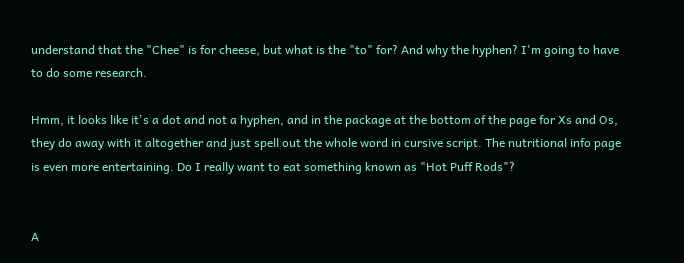understand that the "Chee" is for cheese, but what is the "to" for? And why the hyphen? I'm going to have to do some research.

Hmm, it looks like it's a dot and not a hyphen, and in the package at the bottom of the page for Xs and Os, they do away with it altogether and just spell out the whole word in cursive script. The nutritional info page is even more entertaining. Do I really want to eat something known as "Hot Puff Rods"?


A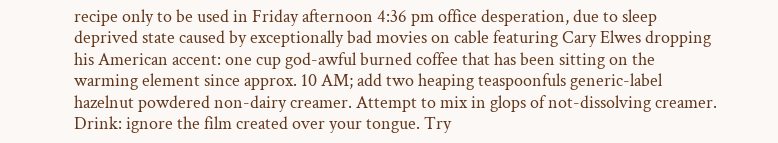recipe only to be used in Friday afternoon 4:36 pm office desperation, due to sleep deprived state caused by exceptionally bad movies on cable featuring Cary Elwes dropping his American accent: one cup god-awful burned coffee that has been sitting on the warming element since approx. 10 AM; add two heaping teaspoonfuls generic-label hazelnut powdered non-dairy creamer. Attempt to mix in glops of not-dissolving creamer. Drink: ignore the film created over your tongue. Try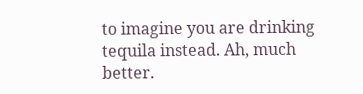to imagine you are drinking tequila instead. Ah, much better.